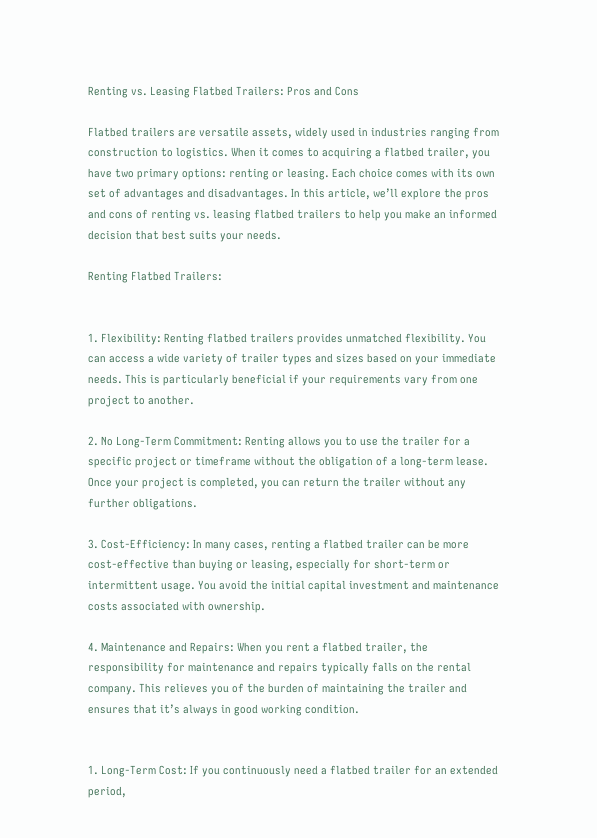Renting vs. Leasing Flatbed Trailers: Pros and Cons

Flatbed trailers are versatile assets, widely used in industries ranging from construction to logistics. When it comes to acquiring a flatbed trailer, you have two primary options: renting or leasing. Each choice comes with its own set of advantages and disadvantages. In this article, we’ll explore the pros and cons of renting vs. leasing flatbed trailers to help you make an informed decision that best suits your needs.

Renting Flatbed Trailers:


1. Flexibility: Renting flatbed trailers provides unmatched flexibility. You can access a wide variety of trailer types and sizes based on your immediate needs. This is particularly beneficial if your requirements vary from one project to another.

2. No Long-Term Commitment: Renting allows you to use the trailer for a specific project or timeframe without the obligation of a long-term lease. Once your project is completed, you can return the trailer without any further obligations.

3. Cost-Efficiency: In many cases, renting a flatbed trailer can be more cost-effective than buying or leasing, especially for short-term or intermittent usage. You avoid the initial capital investment and maintenance costs associated with ownership.

4. Maintenance and Repairs: When you rent a flatbed trailer, the responsibility for maintenance and repairs typically falls on the rental company. This relieves you of the burden of maintaining the trailer and ensures that it’s always in good working condition.


1. Long-Term Cost: If you continuously need a flatbed trailer for an extended period,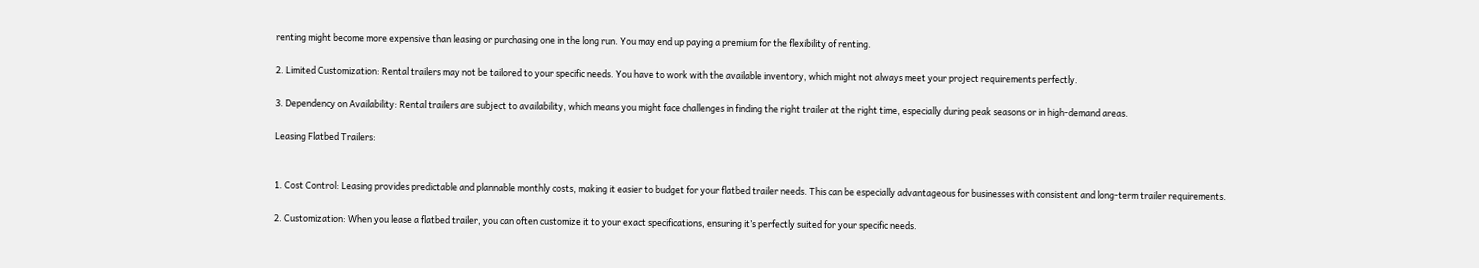renting might become more expensive than leasing or purchasing one in the long run. You may end up paying a premium for the flexibility of renting.

2. Limited Customization: Rental trailers may not be tailored to your specific needs. You have to work with the available inventory, which might not always meet your project requirements perfectly.

3. Dependency on Availability: Rental trailers are subject to availability, which means you might face challenges in finding the right trailer at the right time, especially during peak seasons or in high-demand areas.

Leasing Flatbed Trailers:


1. Cost Control: Leasing provides predictable and plannable monthly costs, making it easier to budget for your flatbed trailer needs. This can be especially advantageous for businesses with consistent and long-term trailer requirements.

2. Customization: When you lease a flatbed trailer, you can often customize it to your exact specifications, ensuring it’s perfectly suited for your specific needs.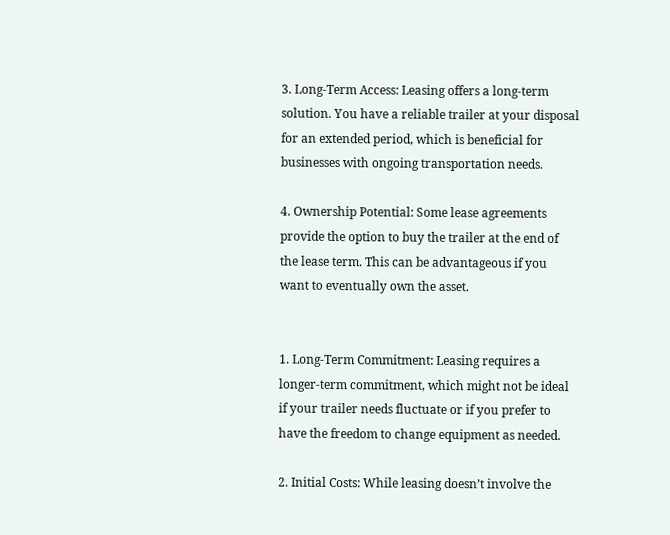3. Long-Term Access: Leasing offers a long-term solution. You have a reliable trailer at your disposal for an extended period, which is beneficial for businesses with ongoing transportation needs.

4. Ownership Potential: Some lease agreements provide the option to buy the trailer at the end of the lease term. This can be advantageous if you want to eventually own the asset.


1. Long-Term Commitment: Leasing requires a longer-term commitment, which might not be ideal if your trailer needs fluctuate or if you prefer to have the freedom to change equipment as needed.

2. Initial Costs: While leasing doesn’t involve the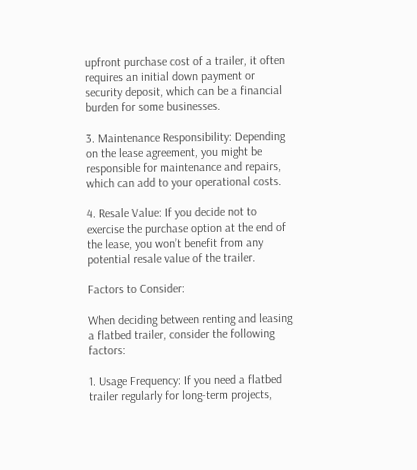upfront purchase cost of a trailer, it often requires an initial down payment or security deposit, which can be a financial burden for some businesses.

3. Maintenance Responsibility: Depending on the lease agreement, you might be responsible for maintenance and repairs, which can add to your operational costs.

4. Resale Value: If you decide not to exercise the purchase option at the end of the lease, you won’t benefit from any potential resale value of the trailer.

Factors to Consider:

When deciding between renting and leasing a flatbed trailer, consider the following factors:

1. Usage Frequency: If you need a flatbed trailer regularly for long-term projects,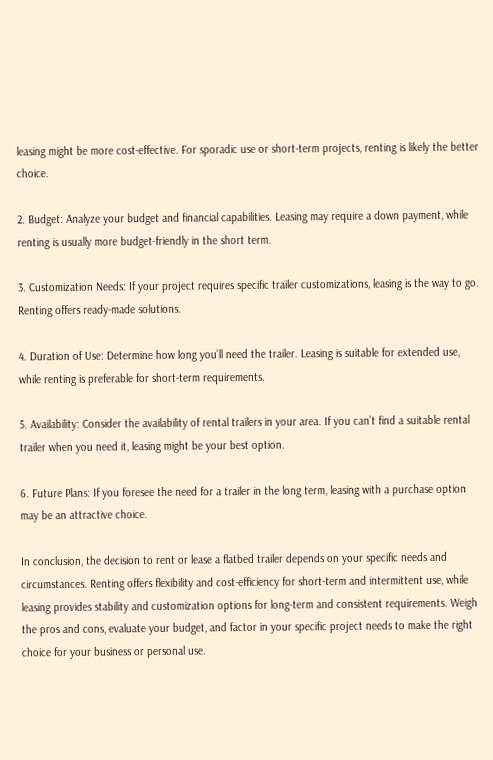leasing might be more cost-effective. For sporadic use or short-term projects, renting is likely the better choice.

2. Budget: Analyze your budget and financial capabilities. Leasing may require a down payment, while renting is usually more budget-friendly in the short term.

3. Customization Needs: If your project requires specific trailer customizations, leasing is the way to go. Renting offers ready-made solutions.

4. Duration of Use: Determine how long you’ll need the trailer. Leasing is suitable for extended use, while renting is preferable for short-term requirements.

5. Availability: Consider the availability of rental trailers in your area. If you can’t find a suitable rental trailer when you need it, leasing might be your best option.

6. Future Plans: If you foresee the need for a trailer in the long term, leasing with a purchase option may be an attractive choice.

In conclusion, the decision to rent or lease a flatbed trailer depends on your specific needs and circumstances. Renting offers flexibility and cost-efficiency for short-term and intermittent use, while leasing provides stability and customization options for long-term and consistent requirements. Weigh the pros and cons, evaluate your budget, and factor in your specific project needs to make the right choice for your business or personal use.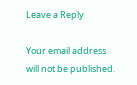Leave a Reply

Your email address will not be published.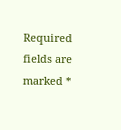Required fields are marked *